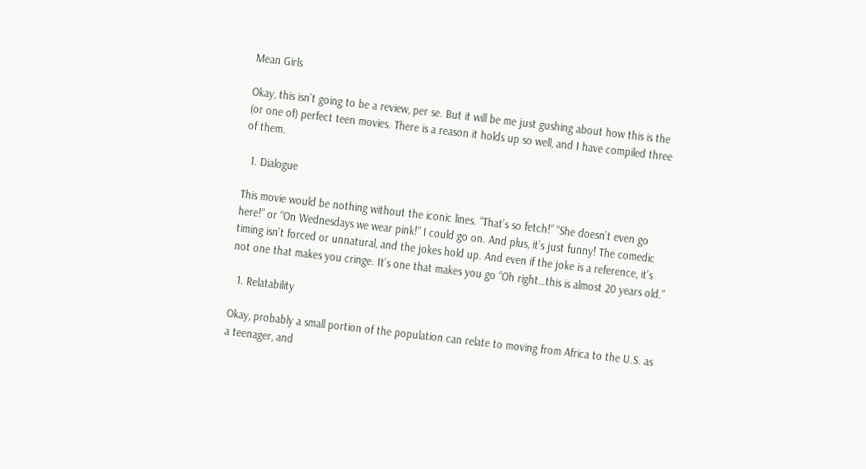Mean Girls

Okay, this isn’t going to be a review, per se. But it will be me just gushing about how this is the (or one of) perfect teen movies. There is a reason it holds up so well, and I have compiled three of them.

  1. Dialogue

This movie would be nothing without the iconic lines. “That’s so fetch!” “She doesn’t even go here!” or “On Wednesdays we wear pink!” I could go on. And plus, it’s just funny! The comedic timing isn’t forced or unnatural, and the jokes hold up. And even if the joke is a reference, it’s not one that makes you cringe. It’s one that makes you go “Oh right…this is almost 20 years old.”

  1. Relatability

Okay, probably a small portion of the population can relate to moving from Africa to the U.S. as a teenager, and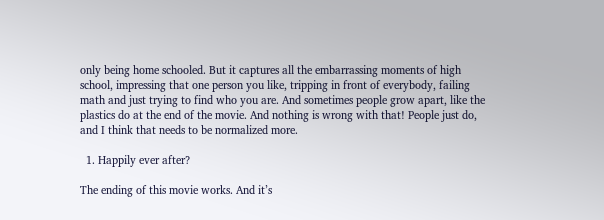only being home schooled. But it captures all the embarrassing moments of high school, impressing that one person you like, tripping in front of everybody, failing math and just trying to find who you are. And sometimes people grow apart, like the plastics do at the end of the movie. And nothing is wrong with that! People just do, and I think that needs to be normalized more.

  1. Happily ever after?

The ending of this movie works. And it’s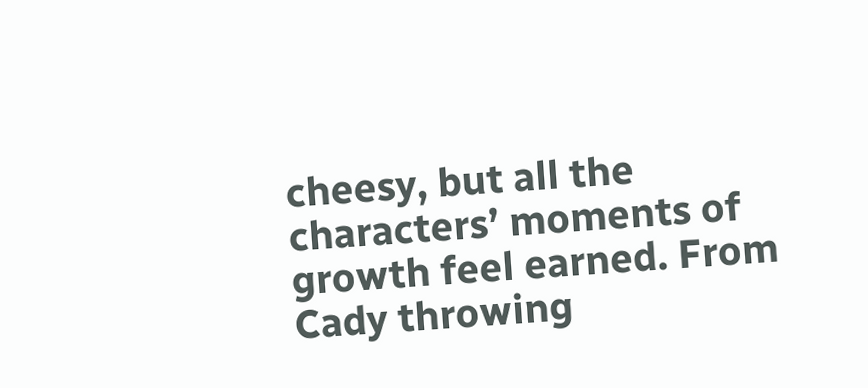cheesy, but all the characters’ moments of growth feel earned. From Cady throwing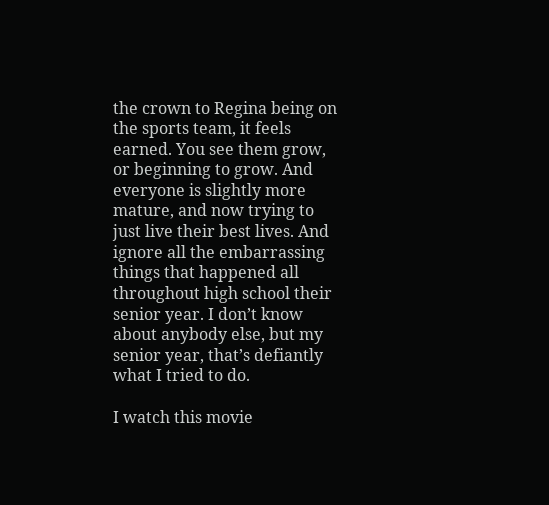the crown to Regina being on the sports team, it feels earned. You see them grow, or beginning to grow. And everyone is slightly more mature, and now trying to just live their best lives. And ignore all the embarrassing things that happened all throughout high school their senior year. I don’t know about anybody else, but my senior year, that’s defiantly what I tried to do.

I watch this movie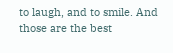to laugh, and to smile. And those are the best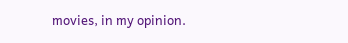movies, in my opinion.